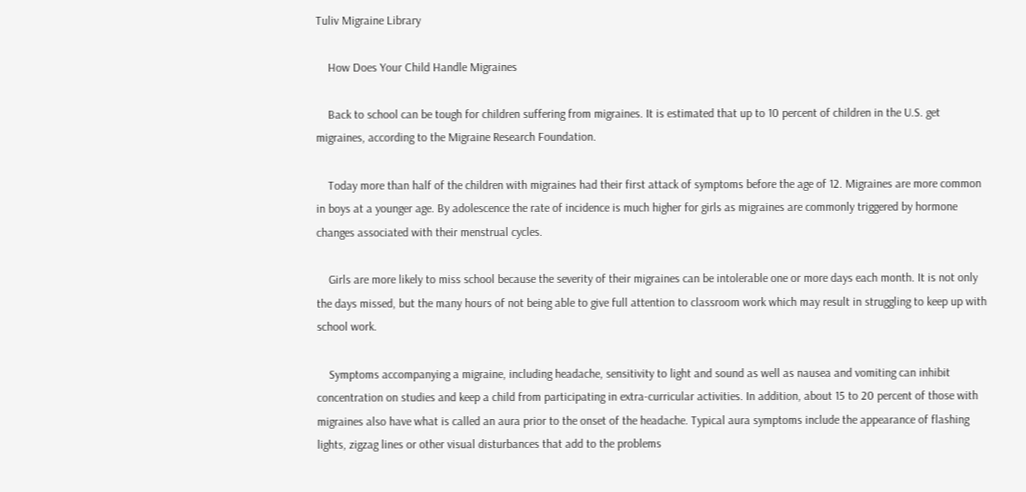Tuliv Migraine Library

    How Does Your Child Handle Migraines

    Back to school can be tough for children suffering from migraines. It is estimated that up to 10 percent of children in the U.S. get migraines, according to the Migraine Research Foundation.

    Today more than half of the children with migraines had their first attack of symptoms before the age of 12. Migraines are more common in boys at a younger age. By adolescence the rate of incidence is much higher for girls as migraines are commonly triggered by hormone changes associated with their menstrual cycles.

    Girls are more likely to miss school because the severity of their migraines can be intolerable one or more days each month. It is not only the days missed, but the many hours of not being able to give full attention to classroom work which may result in struggling to keep up with school work.

    Symptoms accompanying a migraine, including headache, sensitivity to light and sound as well as nausea and vomiting can inhibit concentration on studies and keep a child from participating in extra-curricular activities. In addition, about 15 to 20 percent of those with migraines also have what is called an aura prior to the onset of the headache. Typical aura symptoms include the appearance of flashing lights, zigzag lines or other visual disturbances that add to the problems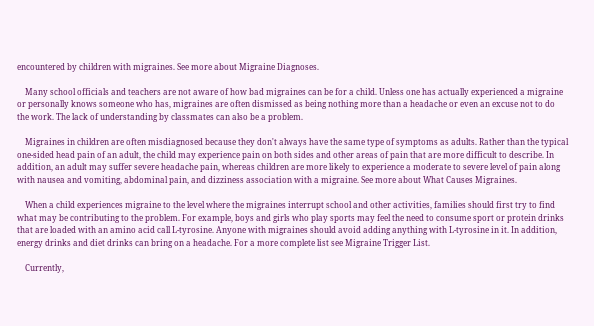encountered by children with migraines. See more about Migraine Diagnoses.

    Many school officials and teachers are not aware of how bad migraines can be for a child. Unless one has actually experienced a migraine or personally knows someone who has, migraines are often dismissed as being nothing more than a headache or even an excuse not to do the work. The lack of understanding by classmates can also be a problem.

    Migraines in children are often misdiagnosed because they don't always have the same type of symptoms as adults. Rather than the typical one-sided head pain of an adult, the child may experience pain on both sides and other areas of pain that are more difficult to describe. In addition, an adult may suffer severe headache pain, whereas children are more likely to experience a moderate to severe level of pain along with nausea and vomiting, abdominal pain, and dizziness association with a migraine. See more about What Causes Migraines.

    When a child experiences migraine to the level where the migraines interrupt school and other activities, families should first try to find what may be contributing to the problem. For example, boys and girls who play sports may feel the need to consume sport or protein drinks that are loaded with an amino acid call L-tyrosine. Anyone with migraines should avoid adding anything with L-tyrosine in it. In addition, energy drinks and diet drinks can bring on a headache. For a more complete list see Migraine Trigger List.

    Currently,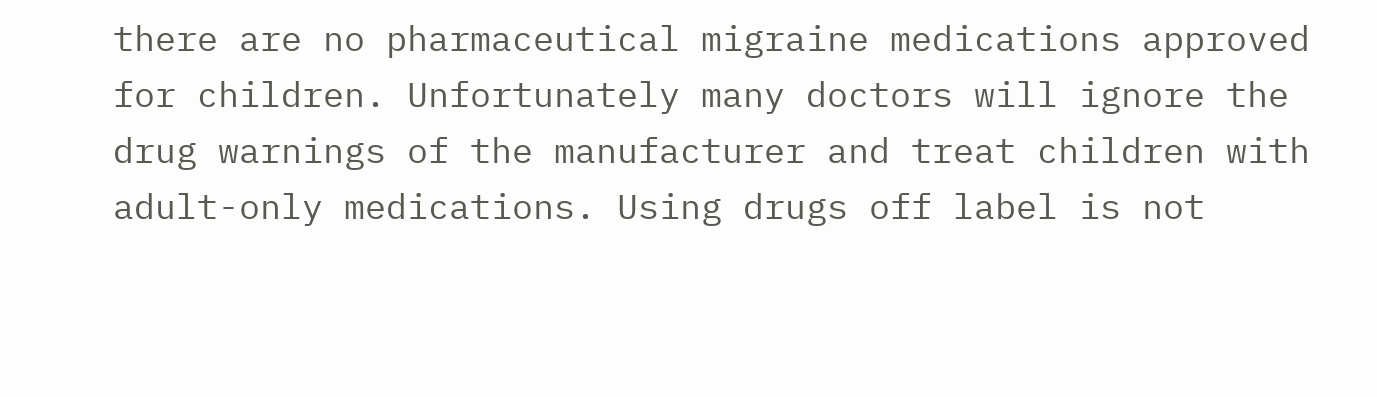there are no pharmaceutical migraine medications approved for children. Unfortunately many doctors will ignore the drug warnings of the manufacturer and treat children with adult-only medications. Using drugs off label is not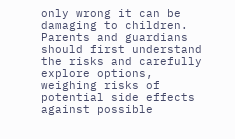only wrong it can be damaging to children. Parents and guardians should first understand the risks and carefully explore options, weighing risks of potential side effects against possible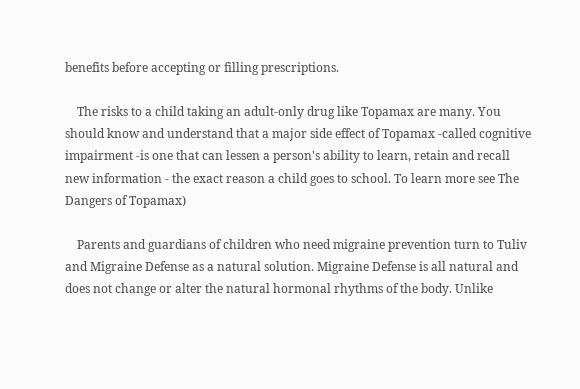benefits before accepting or filling prescriptions.

    The risks to a child taking an adult-only drug like Topamax are many. You should know and understand that a major side effect of Topamax -called cognitive impairment -is one that can lessen a person's ability to learn, retain and recall new information - the exact reason a child goes to school. To learn more see The Dangers of Topamax)

    Parents and guardians of children who need migraine prevention turn to Tuliv and Migraine Defense as a natural solution. Migraine Defense is all natural and does not change or alter the natural hormonal rhythms of the body. Unlike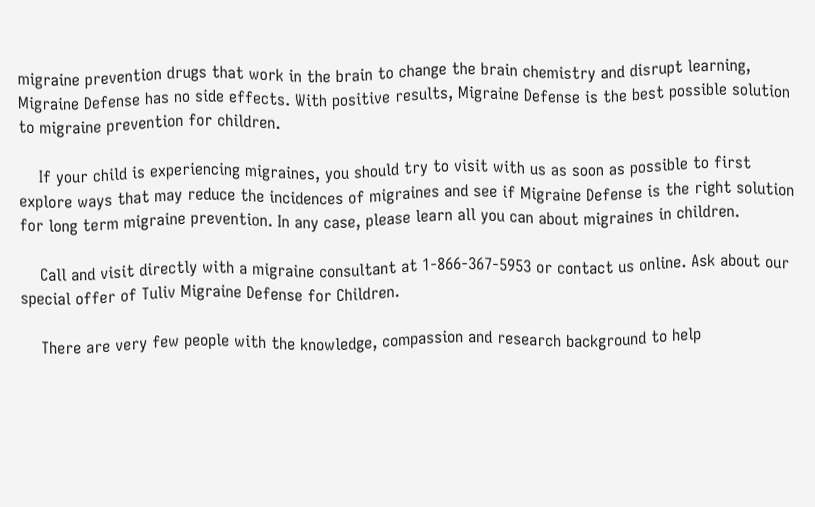migraine prevention drugs that work in the brain to change the brain chemistry and disrupt learning, Migraine Defense has no side effects. With positive results, Migraine Defense is the best possible solution to migraine prevention for children.

    If your child is experiencing migraines, you should try to visit with us as soon as possible to first explore ways that may reduce the incidences of migraines and see if Migraine Defense is the right solution for long term migraine prevention. In any case, please learn all you can about migraines in children.

    Call and visit directly with a migraine consultant at 1-866-367-5953 or contact us online. Ask about our special offer of Tuliv Migraine Defense for Children.

    There are very few people with the knowledge, compassion and research background to help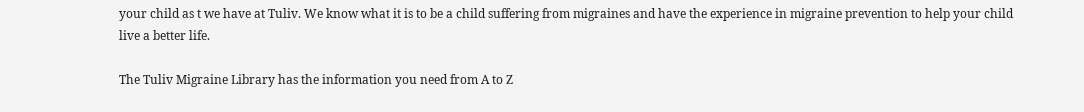your child as t we have at Tuliv. We know what it is to be a child suffering from migraines and have the experience in migraine prevention to help your child live a better life.

The Tuliv Migraine Library has the information you need from A to Z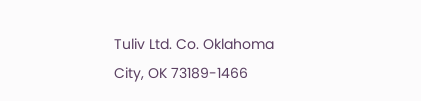Tuliv Ltd. Co. Oklahoma City, OK 73189-1466